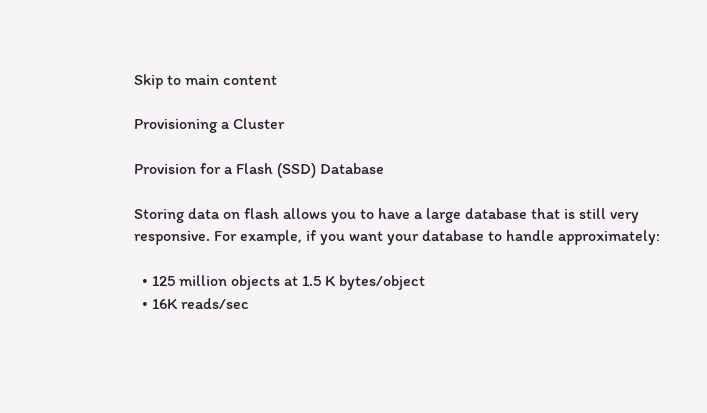Skip to main content

Provisioning a Cluster

Provision for a Flash (SSD) Database

Storing data on flash allows you to have a large database that is still very responsive. For example, if you want your database to handle approximately:

  • 125 million objects at 1.5 K bytes/object
  • 16K reads/sec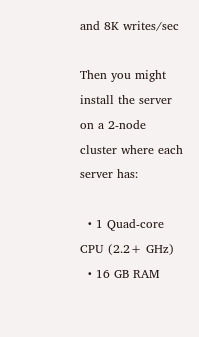and 8K writes/sec

Then you might install the server on a 2-node cluster where each server has:

  • 1 Quad-core CPU (2.2+ GHz)
  • 16 GB RAM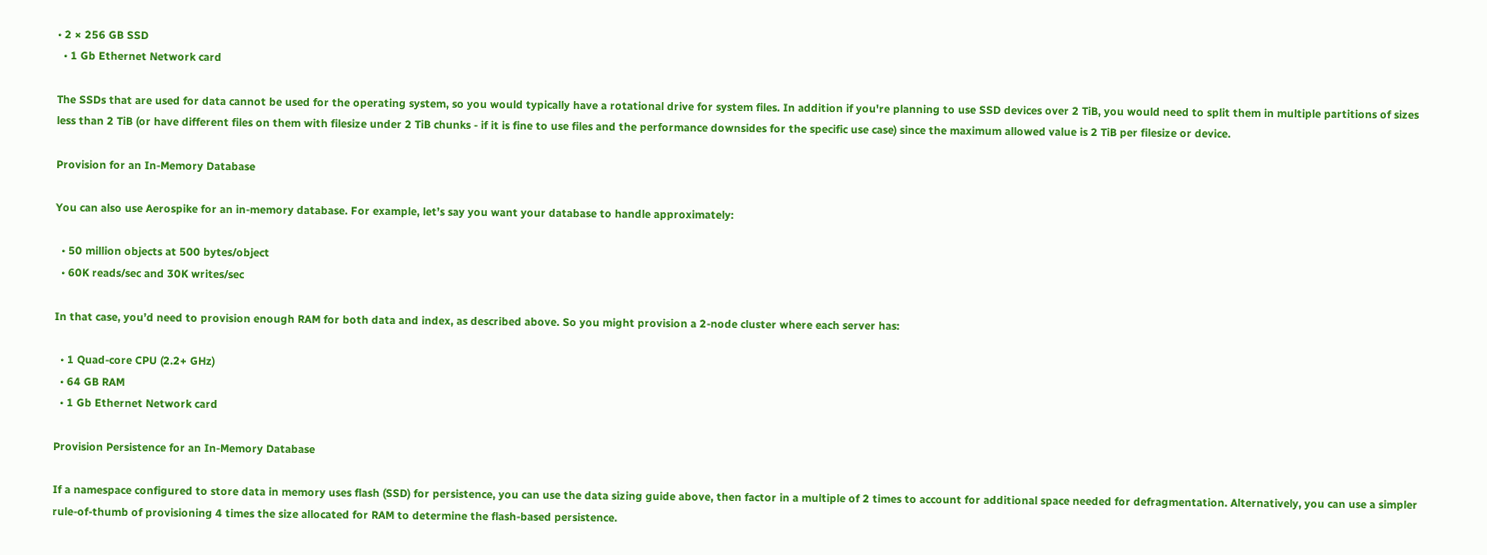• 2 × 256 GB SSD
  • 1 Gb Ethernet Network card

The SSDs that are used for data cannot be used for the operating system, so you would typically have a rotational drive for system files. In addition if you're planning to use SSD devices over 2 TiB, you would need to split them in multiple partitions of sizes less than 2 TiB (or have different files on them with filesize under 2 TiB chunks - if it is fine to use files and the performance downsides for the specific use case) since the maximum allowed value is 2 TiB per filesize or device.

Provision for an In-Memory Database

You can also use Aerospike for an in-memory database. For example, let’s say you want your database to handle approximately:

  • 50 million objects at 500 bytes/object
  • 60K reads/sec and 30K writes/sec

In that case, you’d need to provision enough RAM for both data and index, as described above. So you might provision a 2-node cluster where each server has:

  • 1 Quad-core CPU (2.2+ GHz)
  • 64 GB RAM
  • 1 Gb Ethernet Network card

Provision Persistence for an In-Memory Database

If a namespace configured to store data in memory uses flash (SSD) for persistence, you can use the data sizing guide above, then factor in a multiple of 2 times to account for additional space needed for defragmentation. Alternatively, you can use a simpler rule-of-thumb of provisioning 4 times the size allocated for RAM to determine the flash-based persistence.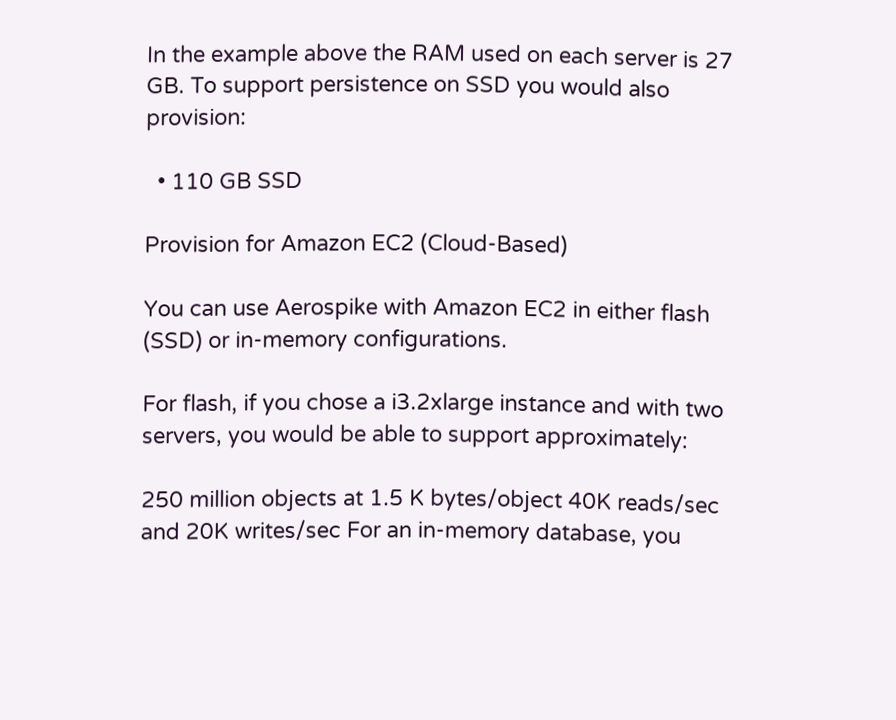In the example above the RAM used on each server is 27 GB. To support persistence on SSD you would also provision:

  • 110 GB SSD

Provision for Amazon EC2 (Cloud-Based)

You can use Aerospike with Amazon EC2 in either flash (SSD) or in-memory configurations.

For flash, if you chose a i3.2xlarge instance and with two servers, you would be able to support approximately:

250 million objects at 1.5 K bytes/object 40K reads/sec and 20K writes/sec For an in-memory database, you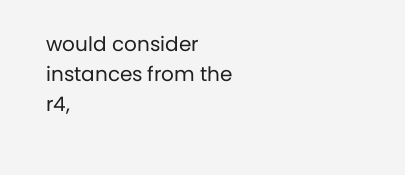would consider instances from the r4,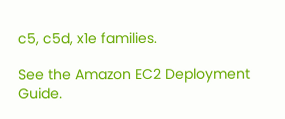c5, c5d, x1e families.

See the Amazon EC2 Deployment Guide.